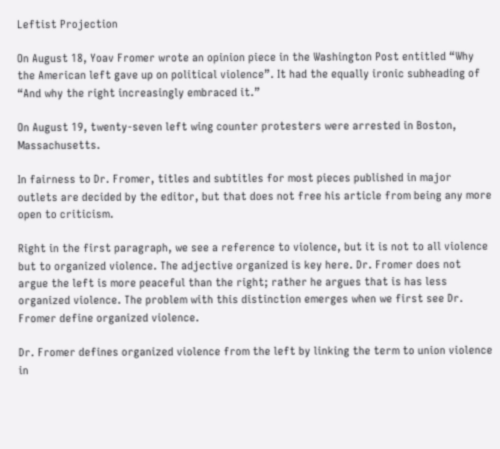Leftist Projection

On August 18, Yoav Fromer wrote an opinion piece in the Washington Post entitled “Why the American left gave up on political violence”. It had the equally ironic subheading of “And why the right increasingly embraced it.”

On August 19, twenty-seven left wing counter protesters were arrested in Boston, Massachusetts.

In fairness to Dr. Fromer, titles and subtitles for most pieces published in major outlets are decided by the editor, but that does not free his article from being any more open to criticism.

Right in the first paragraph, we see a reference to violence, but it is not to all violence but to organized violence. The adjective organized is key here. Dr. Fromer does not argue the left is more peaceful than the right; rather he argues that is has less organized violence. The problem with this distinction emerges when we first see Dr. Fromer define organized violence.

Dr. Fromer defines organized violence from the left by linking the term to union violence in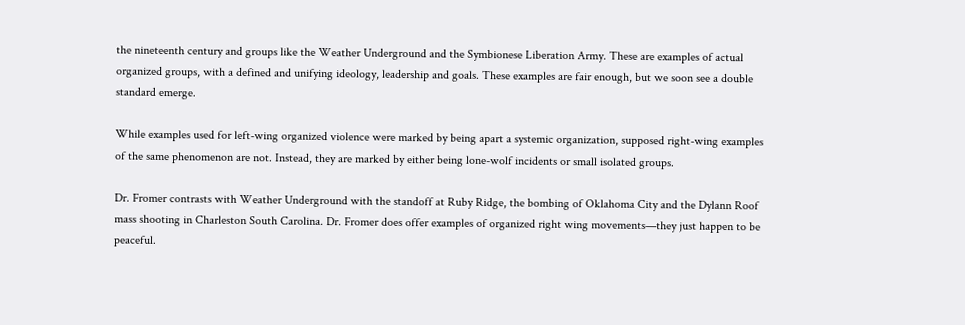the nineteenth century and groups like the Weather Underground and the Symbionese Liberation Army. These are examples of actual organized groups, with a defined and unifying ideology, leadership and goals. These examples are fair enough, but we soon see a double standard emerge.

While examples used for left-wing organized violence were marked by being apart a systemic organization, supposed right-wing examples of the same phenomenon are not. Instead, they are marked by either being lone-wolf incidents or small isolated groups.

Dr. Fromer contrasts with Weather Underground with the standoff at Ruby Ridge, the bombing of Oklahoma City and the Dylann Roof mass shooting in Charleston South Carolina. Dr. Fromer does offer examples of organized right wing movements—they just happen to be peaceful.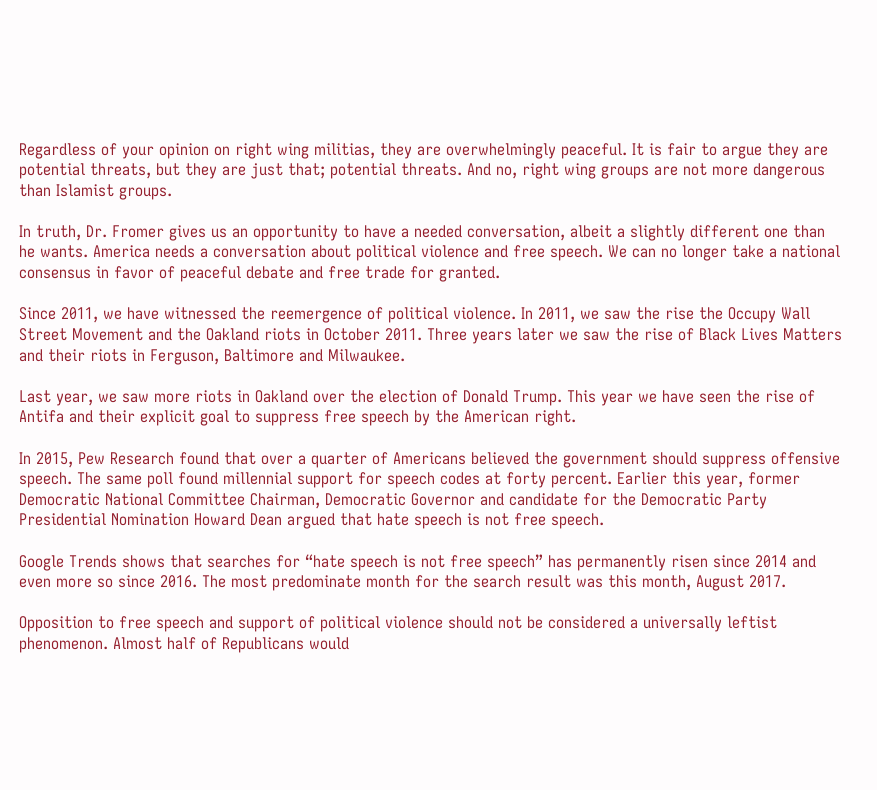Regardless of your opinion on right wing militias, they are overwhelmingly peaceful. It is fair to argue they are potential threats, but they are just that; potential threats. And no, right wing groups are not more dangerous than Islamist groups.

In truth, Dr. Fromer gives us an opportunity to have a needed conversation, albeit a slightly different one than he wants. America needs a conversation about political violence and free speech. We can no longer take a national consensus in favor of peaceful debate and free trade for granted.

Since 2011, we have witnessed the reemergence of political violence. In 2011, we saw the rise the Occupy Wall Street Movement and the Oakland riots in October 2011. Three years later we saw the rise of Black Lives Matters and their riots in Ferguson, Baltimore and Milwaukee.

Last year, we saw more riots in Oakland over the election of Donald Trump. This year we have seen the rise of Antifa and their explicit goal to suppress free speech by the American right.

In 2015, Pew Research found that over a quarter of Americans believed the government should suppress offensive speech. The same poll found millennial support for speech codes at forty percent. Earlier this year, former Democratic National Committee Chairman, Democratic Governor and candidate for the Democratic Party Presidential Nomination Howard Dean argued that hate speech is not free speech.

Google Trends shows that searches for “hate speech is not free speech” has permanently risen since 2014 and even more so since 2016. The most predominate month for the search result was this month, August 2017.

Opposition to free speech and support of political violence should not be considered a universally leftist phenomenon. Almost half of Republicans would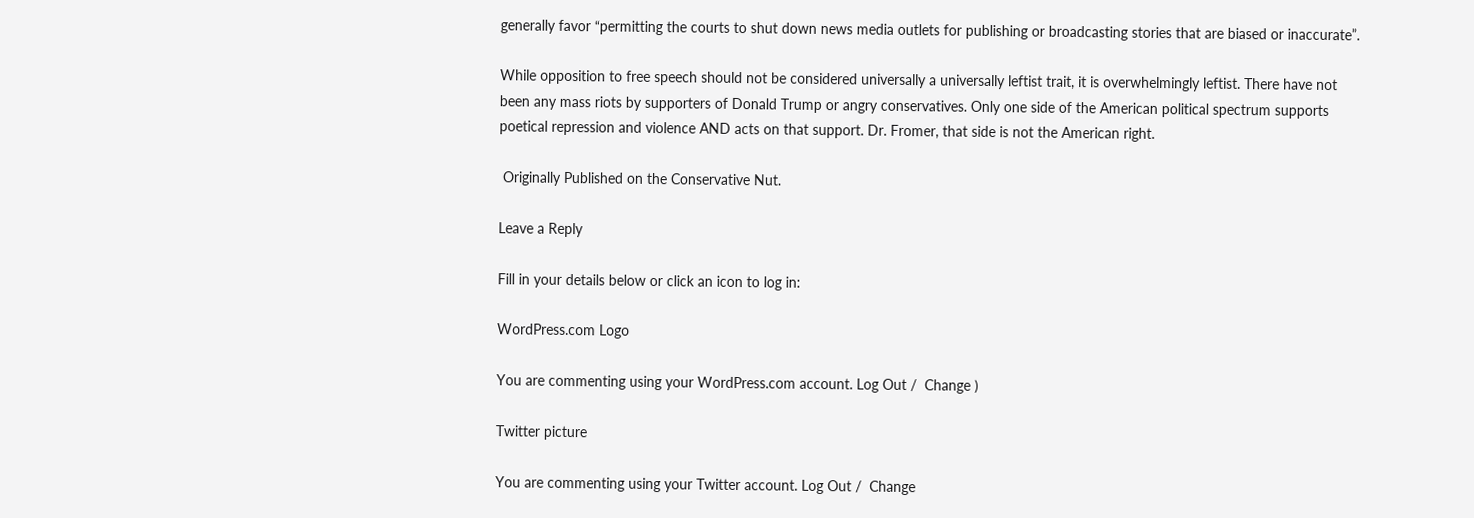generally favor “permitting the courts to shut down news media outlets for publishing or broadcasting stories that are biased or inaccurate”.

While opposition to free speech should not be considered universally a universally leftist trait, it is overwhelmingly leftist. There have not been any mass riots by supporters of Donald Trump or angry conservatives. Only one side of the American political spectrum supports poetical repression and violence AND acts on that support. Dr. Fromer, that side is not the American right.

 Originally Published on the Conservative Nut.

Leave a Reply

Fill in your details below or click an icon to log in:

WordPress.com Logo

You are commenting using your WordPress.com account. Log Out /  Change )

Twitter picture

You are commenting using your Twitter account. Log Out /  Change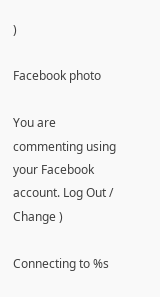)

Facebook photo

You are commenting using your Facebook account. Log Out /  Change )

Connecting to %s